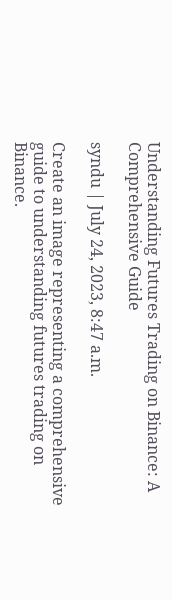Understanding Futures Trading on Binance: A Comprehensive Guide

syndu | July 24, 2023, 8:47 a.m.

Create an image representing a comprehensive guide to understanding futures trading on Binance.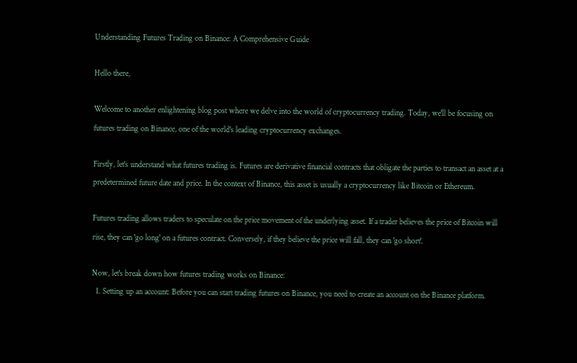Understanding Futures Trading on Binance: A Comprehensive Guide

Hello there,

Welcome to another enlightening blog post where we delve into the world of cryptocurrency trading. Today, we'll be focusing on futures trading on Binance, one of the world's leading cryptocurrency exchanges.

Firstly, let's understand what futures trading is. Futures are derivative financial contracts that obligate the parties to transact an asset at a predetermined future date and price. In the context of Binance, this asset is usually a cryptocurrency like Bitcoin or Ethereum.

Futures trading allows traders to speculate on the price movement of the underlying asset. If a trader believes the price of Bitcoin will rise, they can 'go long' on a futures contract. Conversely, if they believe the price will fall, they can 'go short'.

Now, let's break down how futures trading works on Binance:
  1. Setting up an account: Before you can start trading futures on Binance, you need to create an account on the Binance platform.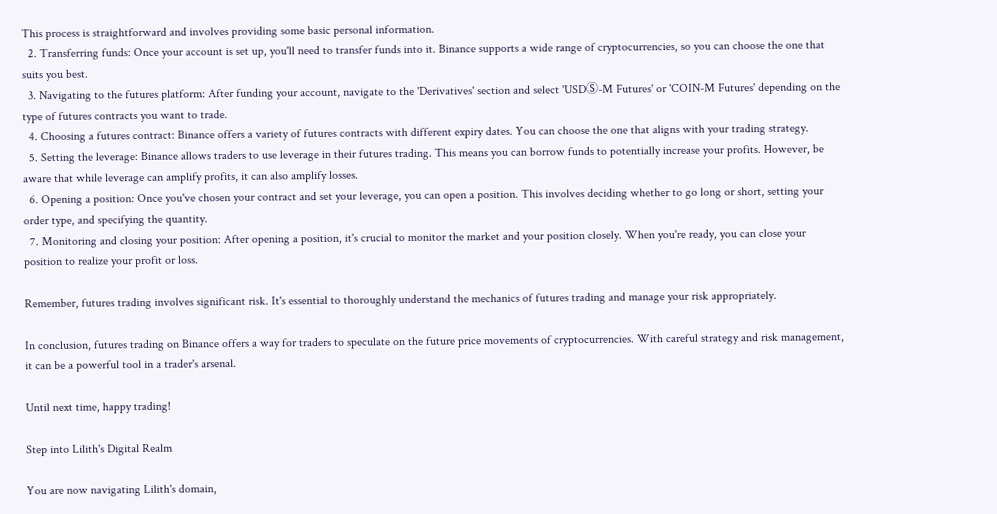This process is straightforward and involves providing some basic personal information.
  2. Transferring funds: Once your account is set up, you'll need to transfer funds into it. Binance supports a wide range of cryptocurrencies, so you can choose the one that suits you best.
  3. Navigating to the futures platform: After funding your account, navigate to the 'Derivatives' section and select 'USDⓈ-M Futures' or 'COIN-M Futures' depending on the type of futures contracts you want to trade.
  4. Choosing a futures contract: Binance offers a variety of futures contracts with different expiry dates. You can choose the one that aligns with your trading strategy.
  5. Setting the leverage: Binance allows traders to use leverage in their futures trading. This means you can borrow funds to potentially increase your profits. However, be aware that while leverage can amplify profits, it can also amplify losses.
  6. Opening a position: Once you've chosen your contract and set your leverage, you can open a position. This involves deciding whether to go long or short, setting your order type, and specifying the quantity.
  7. Monitoring and closing your position: After opening a position, it's crucial to monitor the market and your position closely. When you're ready, you can close your position to realize your profit or loss.

Remember, futures trading involves significant risk. It's essential to thoroughly understand the mechanics of futures trading and manage your risk appropriately.

In conclusion, futures trading on Binance offers a way for traders to speculate on the future price movements of cryptocurrencies. With careful strategy and risk management, it can be a powerful tool in a trader's arsenal.

Until next time, happy trading!

Step into Lilith's Digital Realm

You are now navigating Lilith's domain,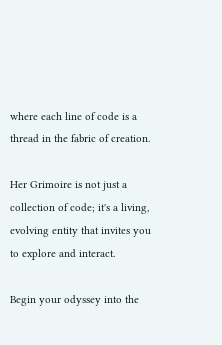where each line of code is a thread in the fabric of creation.

Her Grimoire is not just a collection of code; it's a living, evolving entity that invites you to explore and interact.

Begin your odyssey into the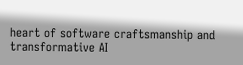heart of software craftsmanship and transformative AI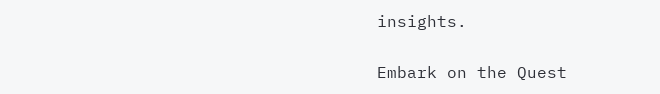insights.

Embark on the Quest